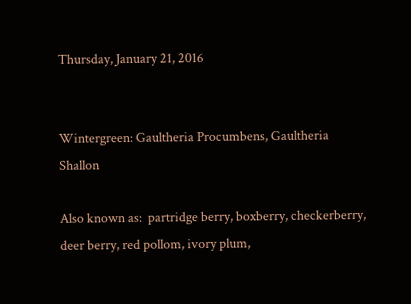Thursday, January 21, 2016


Wintergreen: Gaultheria Procumbens, Gaultheria Shallon

Also known as:  partridge berry, boxberry, checkerberry, deer berry, red pollom, ivory plum,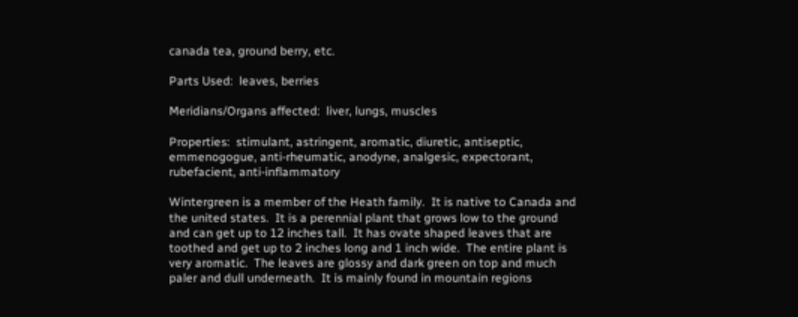canada tea, ground berry, etc.

Parts Used:  leaves, berries

Meridians/Organs affected:  liver, lungs, muscles

Properties:  stimulant, astringent, aromatic, diuretic, antiseptic, emmenogogue, anti-rheumatic, anodyne, analgesic, expectorant, rubefacient, anti-inflammatory

Wintergreen is a member of the Heath family.  It is native to Canada and the united states.  It is a perennial plant that grows low to the ground and can get up to 12 inches tall.  It has ovate shaped leaves that are toothed and get up to 2 inches long and 1 inch wide.  The entire plant is very aromatic.  The leaves are glossy and dark green on top and much paler and dull underneath.  It is mainly found in mountain regions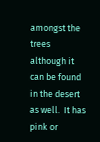amongst the trees although it can be found in the desert as well.  It has pink or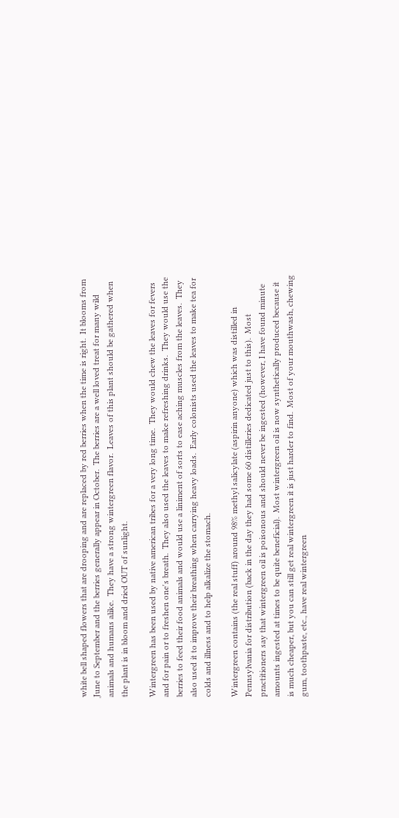white bell shaped flowers that are drooping and are replaced by red berries when the time is right.  It blooms from June to September and the berries generally appear in October.  The berries are a well loved treat for many wild animals and humans alike.  They have a strong wintergreen flavor.  Leaves of this plant should be gathered when the plant is in bloom and dried OUT of sunlight.

Wintergreen has been used by native american tribes for a very long time.  They would chew the leaves for fevers and for pain or to freshen one's breath.  They also used the leaves to make refreshing drinks.  They would use the berries to feed their food animals and would use a liniment of sorts to ease aching muscles from the leaves.  They also used it to improve their breathing when carrying heavy loads.  Early colonists used the leaves to make tea for colds and illness and to help alkalize the stomach.

Wintergreen contains (the real stuff) around 98% methyl salicylate (aspirin anyone) which was distilled in Pennsylvania for distribution (back in the day they had some 60 distilleries dedicated just to this).  Most practitioners say that wintergreen oil is poisonous and should never be ingested (however, I have found minute amounts ingested at times to be quite beneficial).  Most wintergreen oil is now synthetically produced because it is much cheaper, but you can still get real wintergreen it is just harder to find.  Most of your mouthwash, chewing gum, toothpaste, etc., have real wintergreen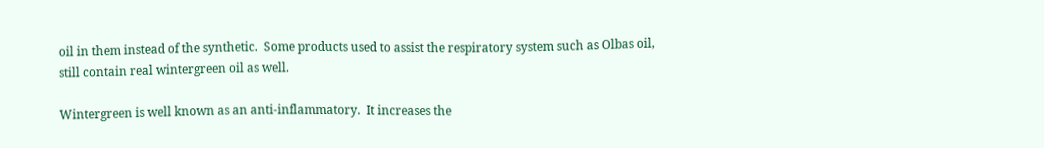oil in them instead of the synthetic.  Some products used to assist the respiratory system such as Olbas oil, still contain real wintergreen oil as well.

Wintergreen is well known as an anti-inflammatory.  It increases the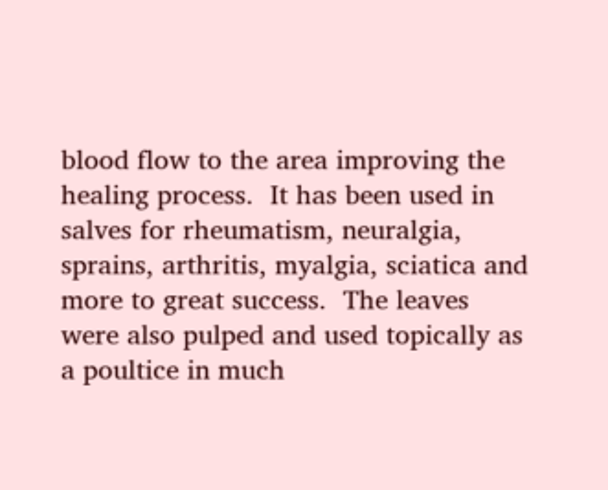blood flow to the area improving the healing process.  It has been used in salves for rheumatism, neuralgia, sprains, arthritis, myalgia, sciatica and more to great success.  The leaves were also pulped and used topically as a poultice in much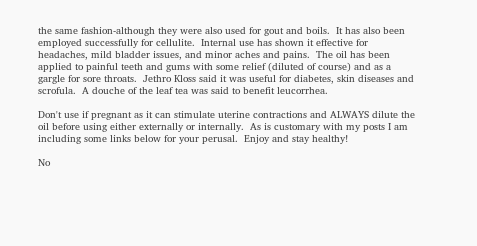the same fashion-although they were also used for gout and boils.  It has also been employed successfully for cellulite.  Internal use has shown it effective for headaches, mild bladder issues, and minor aches and pains.  The oil has been applied to painful teeth and gums with some relief (diluted of course) and as a gargle for sore throats.  Jethro Kloss said it was useful for diabetes, skin diseases and scrofula.  A douche of the leaf tea was said to benefit leucorrhea.

Don't use if pregnant as it can stimulate uterine contractions and ALWAYS dilute the oil before using either externally or internally.  As is customary with my posts I am including some links below for your perusal.  Enjoy and stay healthy!

No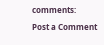comments:

Post a Comment